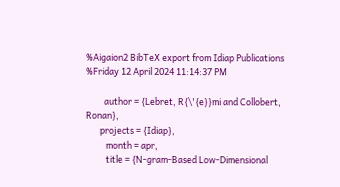%Aigaion2 BibTeX export from Idiap Publications
%Friday 12 April 2024 11:14:37 PM

         author = {Lebret, R{\'{e}}mi and Collobert, Ronan},
       projects = {Idiap},
          month = apr,
          title = {N-gram-Based Low-Dimensional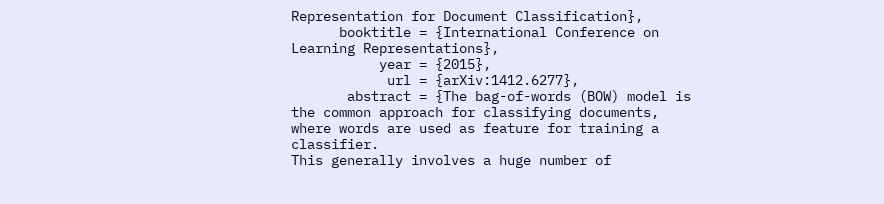Representation for Document Classification},
      booktitle = {International Conference on Learning Representations},
           year = {2015},
            url = {arXiv:1412.6277},
       abstract = {The bag-of-words (BOW) model is the common approach for classifying documents, where words are used as feature for training a classifier.
This generally involves a huge number of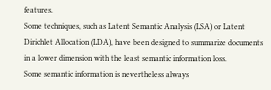features.
Some techniques, such as Latent Semantic Analysis (LSA) or Latent Dirichlet Allocation (LDA), have been designed to summarize documents in a lower dimension with the least semantic information loss.
Some semantic information is nevertheless always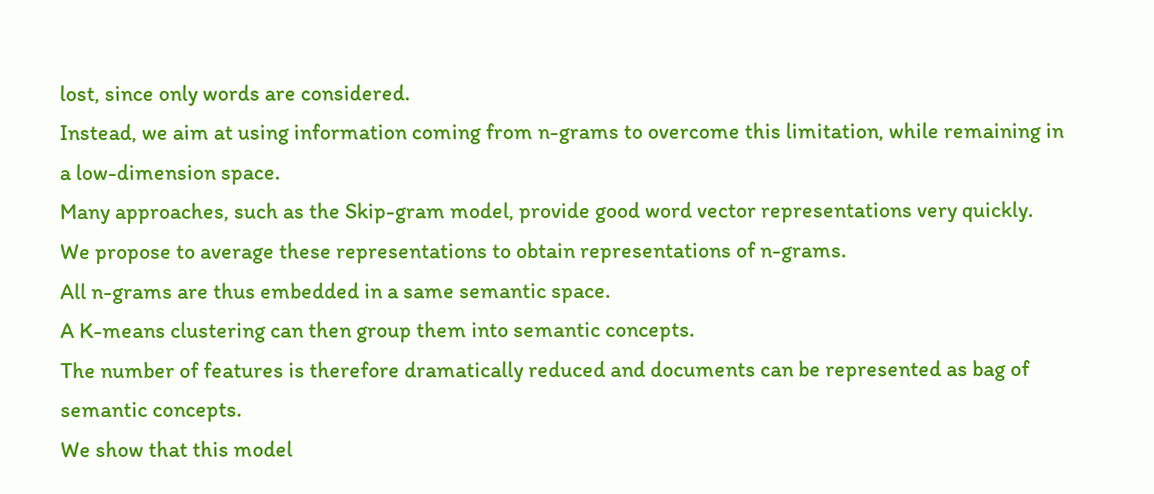lost, since only words are considered.
Instead, we aim at using information coming from n-grams to overcome this limitation, while remaining in a low-dimension space.
Many approaches, such as the Skip-gram model, provide good word vector representations very quickly.
We propose to average these representations to obtain representations of n-grams.
All n-grams are thus embedded in a same semantic space.
A K-means clustering can then group them into semantic concepts.
The number of features is therefore dramatically reduced and documents can be represented as bag of semantic concepts.
We show that this model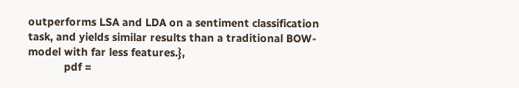outperforms LSA and LDA on a sentiment classification task, and yields similar results than a traditional BOW-model with far less features.},
            pdf =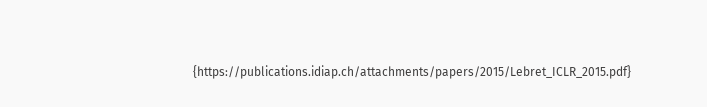{https://publications.idiap.ch/attachments/papers/2015/Lebret_ICLR_2015.pdf}